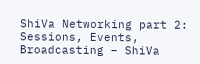ShiVa Networking part 2: Sessions, Events, Broadcasting – ShiVa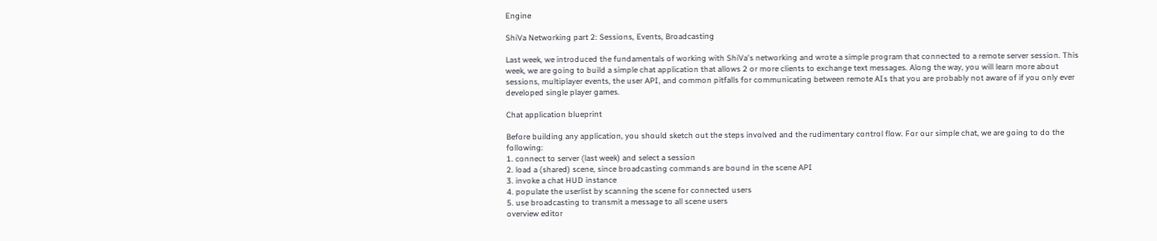Engine

ShiVa Networking part 2: Sessions, Events, Broadcasting

Last week, we introduced the fundamentals of working with ShiVa's networking and wrote a simple program that connected to a remote server session. This week, we are going to build a simple chat application that allows 2 or more clients to exchange text messages. Along the way, you will learn more about sessions, multiplayer events, the user API, and common pitfalls for communicating between remote AIs that you are probably not aware of if you only ever developed single player games.

Chat application blueprint

Before building any application, you should sketch out the steps involved and the rudimentary control flow. For our simple chat, we are going to do the following:
1. connect to server (last week) and select a session
2. load a (shared) scene, since broadcasting commands are bound in the scene API
3. invoke a chat HUD instance
4. populate the userlist by scanning the scene for connected users
5. use broadcasting to transmit a message to all scene users
overview editor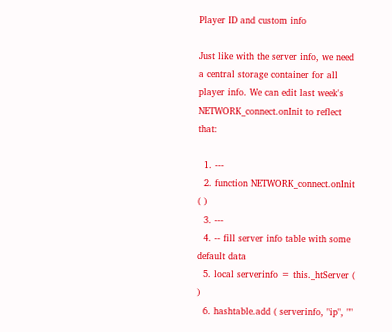Player ID and custom info

Just like with the server info, we need a central storage container for all player info. We can edit last week's NETWORK_connect.onInit to reflect that:

  1. ---
  2. function NETWORK_connect.onInit ( )
  3. ---
  4. -- fill server info table with some default data
  5. local serverinfo = this._htServer ( )
  6. hashtable.add ( serverinfo, "ip", ""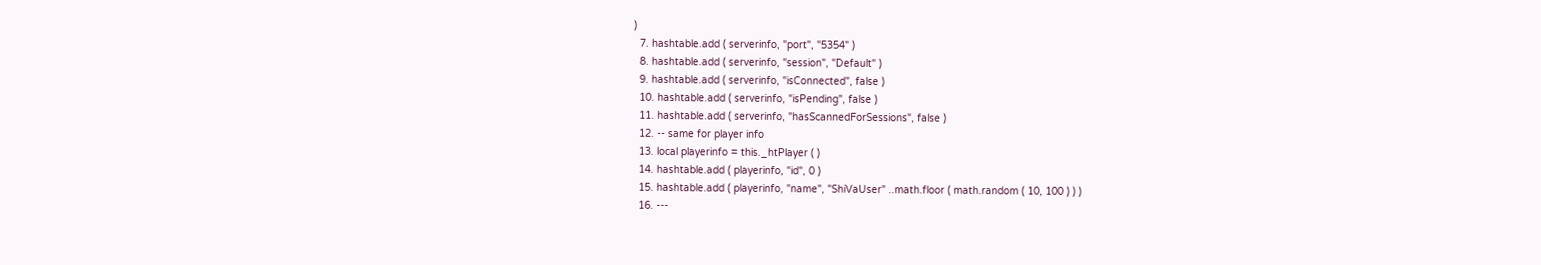)
  7. hashtable.add ( serverinfo, "port", "5354" )
  8. hashtable.add ( serverinfo, "session", "Default" )
  9. hashtable.add ( serverinfo, "isConnected", false )
  10. hashtable.add ( serverinfo, "isPending", false )
  11. hashtable.add ( serverinfo, "hasScannedForSessions", false )
  12. -- same for player info
  13. local playerinfo = this._htPlayer ( )
  14. hashtable.add ( playerinfo, "id", 0 )
  15. hashtable.add ( playerinfo, "name", "ShiVaUser" ..math.floor ( math.random ( 10, 100 ) ) )
  16. ---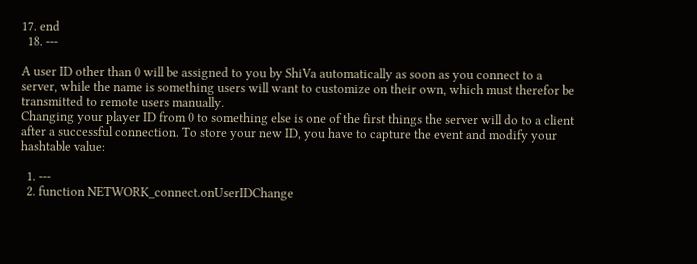17. end
  18. ---

A user ID other than 0 will be assigned to you by ShiVa automatically as soon as you connect to a server, while the name is something users will want to customize on their own, which must therefor be transmitted to remote users manually.
Changing your player ID from 0 to something else is one of the first things the server will do to a client after a successful connection. To store your new ID, you have to capture the event and modify your hashtable value:

  1. ---
  2. function NETWORK_connect.onUserIDChange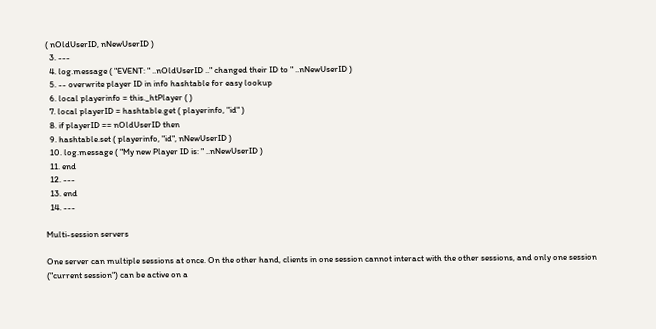( nOldUserID, nNewUserID )
  3. ---
  4. log.message ( "EVENT: " ..nOldUserID .." changed their ID to " ..nNewUserID )
  5. -- overwrite player ID in info hashtable for easy lookup
  6. local playerinfo = this._htPlayer ( )
  7. local playerID = hashtable.get ( playerinfo, "id" )
  8. if playerID == nOldUserID then
  9. hashtable.set ( playerinfo, "id", nNewUserID )
  10. log.message ( "My new Player ID is: " ..nNewUserID )
  11. end
  12. ---
  13. end
  14. ---

Multi-session servers

One server can multiple sessions at once. On the other hand, clients in one session cannot interact with the other sessions, and only one session ("current session") can be active on a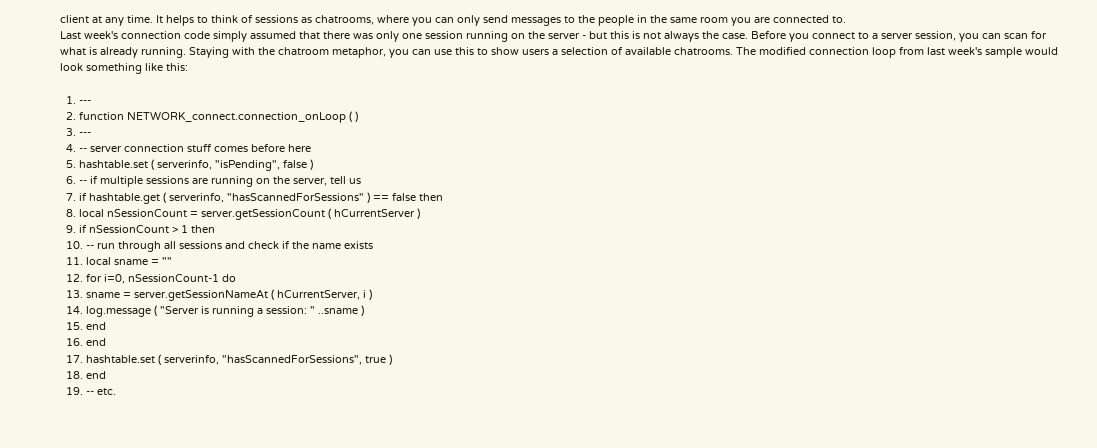client at any time. It helps to think of sessions as chatrooms, where you can only send messages to the people in the same room you are connected to.
Last week's connection code simply assumed that there was only one session running on the server - but this is not always the case. Before you connect to a server session, you can scan for what is already running. Staying with the chatroom metaphor, you can use this to show users a selection of available chatrooms. The modified connection loop from last week's sample would look something like this:

  1. ---
  2. function NETWORK_connect.connection_onLoop ( )
  3. ---
  4. -- server connection stuff comes before here
  5. hashtable.set ( serverinfo, "isPending", false )
  6. -- if multiple sessions are running on the server, tell us
  7. if hashtable.get ( serverinfo, "hasScannedForSessions" ) == false then
  8. local nSessionCount = server.getSessionCount ( hCurrentServer )
  9. if nSessionCount > 1 then
  10. -- run through all sessions and check if the name exists
  11. local sname = ""
  12. for i=0, nSessionCount-1 do
  13. sname = server.getSessionNameAt ( hCurrentServer, i )
  14. log.message ( "Server is running a session: " ..sname )
  15. end
  16. end
  17. hashtable.set ( serverinfo, "hasScannedForSessions", true )
  18. end
  19. -- etc.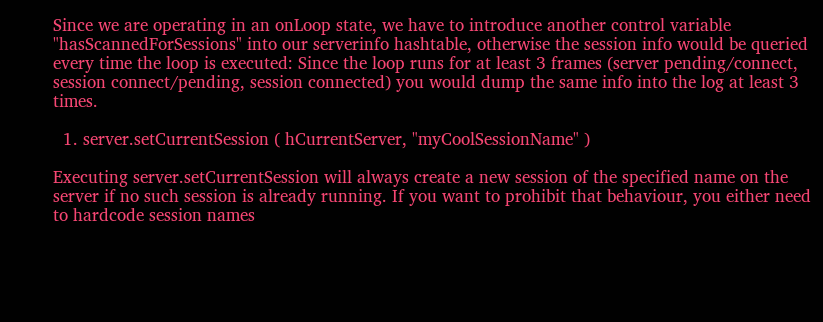Since we are operating in an onLoop state, we have to introduce another control variable "hasScannedForSessions" into our serverinfo hashtable, otherwise the session info would be queried every time the loop is executed: Since the loop runs for at least 3 frames (server pending/connect, session connect/pending, session connected) you would dump the same info into the log at least 3 times.

  1. server.setCurrentSession ( hCurrentServer, "myCoolSessionName" )

Executing server.setCurrentSession will always create a new session of the specified name on the server if no such session is already running. If you want to prohibit that behaviour, you either need to hardcode session names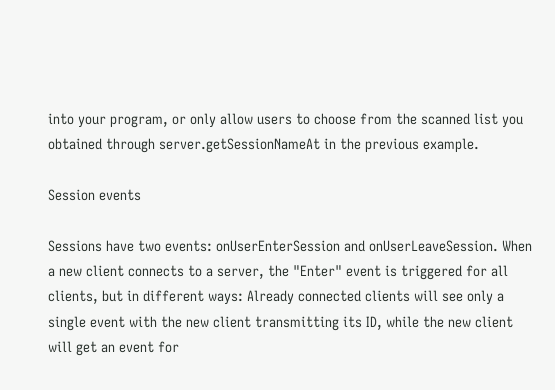into your program, or only allow users to choose from the scanned list you obtained through server.getSessionNameAt in the previous example.

Session events

Sessions have two events: onUserEnterSession and onUserLeaveSession. When a new client connects to a server, the "Enter" event is triggered for all clients, but in different ways: Already connected clients will see only a single event with the new client transmitting its ID, while the new client will get an event for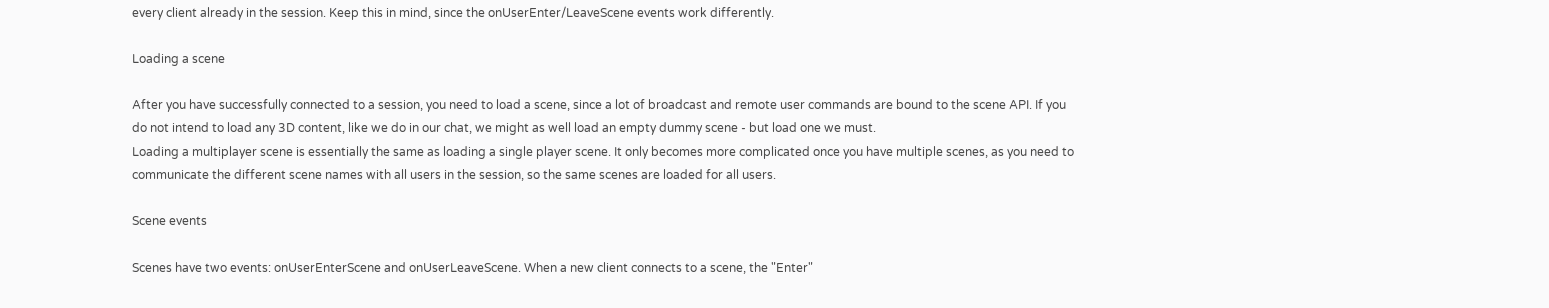every client already in the session. Keep this in mind, since the onUserEnter/LeaveScene events work differently.

Loading a scene

After you have successfully connected to a session, you need to load a scene, since a lot of broadcast and remote user commands are bound to the scene API. If you do not intend to load any 3D content, like we do in our chat, we might as well load an empty dummy scene - but load one we must.
Loading a multiplayer scene is essentially the same as loading a single player scene. It only becomes more complicated once you have multiple scenes, as you need to communicate the different scene names with all users in the session, so the same scenes are loaded for all users.

Scene events

Scenes have two events: onUserEnterScene and onUserLeaveScene. When a new client connects to a scene, the "Enter"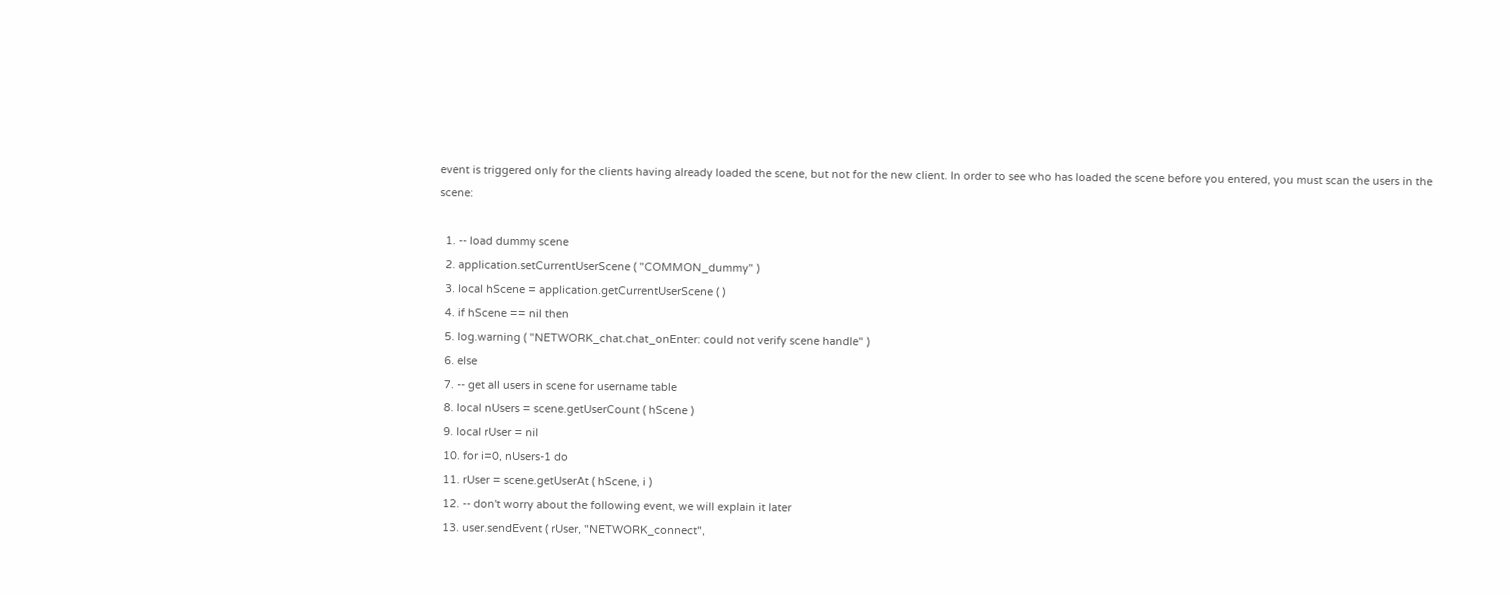event is triggered only for the clients having already loaded the scene, but not for the new client. In order to see who has loaded the scene before you entered, you must scan the users in the scene:

  1. -- load dummy scene
  2. application.setCurrentUserScene ( "COMMON_dummy" )
  3. local hScene = application.getCurrentUserScene ( )
  4. if hScene == nil then
  5. log.warning ( "NETWORK_chat.chat_onEnter: could not verify scene handle" )
  6. else
  7. -- get all users in scene for username table
  8. local nUsers = scene.getUserCount ( hScene )
  9. local rUser = nil
  10. for i=0, nUsers-1 do
  11. rUser = scene.getUserAt ( hScene, i )
  12. -- don't worry about the following event, we will explain it later
  13. user.sendEvent ( rUser, "NETWORK_connect",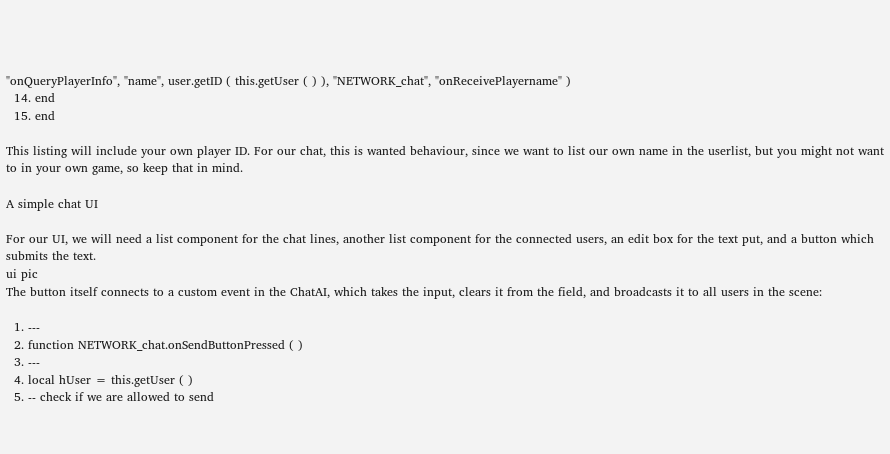"onQueryPlayerInfo", "name", user.getID ( this.getUser ( ) ), "NETWORK_chat", "onReceivePlayername" )
  14. end
  15. end

This listing will include your own player ID. For our chat, this is wanted behaviour, since we want to list our own name in the userlist, but you might not want to in your own game, so keep that in mind.

A simple chat UI

For our UI, we will need a list component for the chat lines, another list component for the connected users, an edit box for the text put, and a button which submits the text.
ui pic
The button itself connects to a custom event in the ChatAI, which takes the input, clears it from the field, and broadcasts it to all users in the scene:

  1. ---
  2. function NETWORK_chat.onSendButtonPressed ( )
  3. ---
  4. local hUser = this.getUser ( )
  5. -- check if we are allowed to send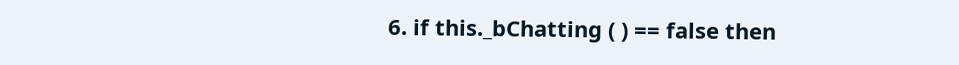6. if this._bChatting ( ) == false then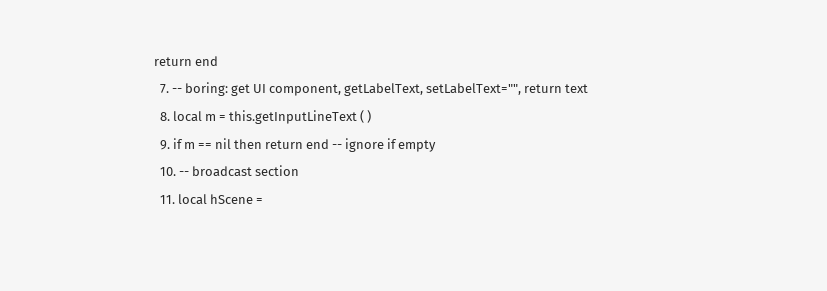return end
  7. -- boring: get UI component, getLabelText, setLabelText="", return text
  8. local m = this.getInputLineText ( )
  9. if m == nil then return end -- ignore if empty
  10. -- broadcast section
  11. local hScene =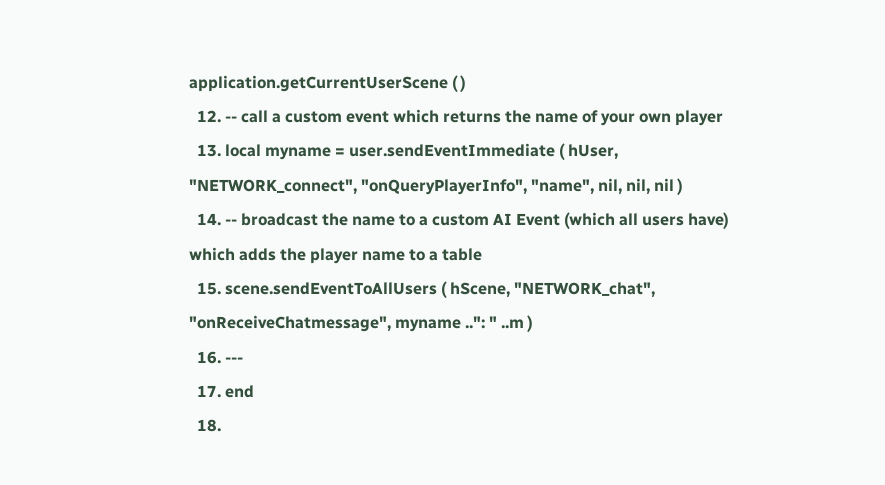application.getCurrentUserScene ( )
  12. -- call a custom event which returns the name of your own player
  13. local myname = user.sendEventImmediate ( hUser, "NETWORK_connect", "onQueryPlayerInfo", "name", nil, nil, nil )
  14. -- broadcast the name to a custom AI Event (which all users have) which adds the player name to a table
  15. scene.sendEventToAllUsers ( hScene, "NETWORK_chat", "onReceiveChatmessage", myname ..": " ..m )
  16. ---
  17. end
  18.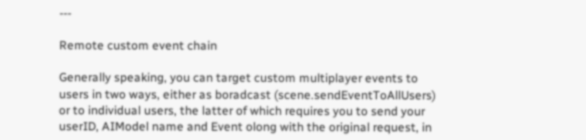---

Remote custom event chain

Generally speaking, you can target custom multiplayer events to users in two ways, either as boradcast (scene.sendEventToAllUsers) or to individual users, the latter of which requires you to send your userID, AIModel name and Event olong with the original request, in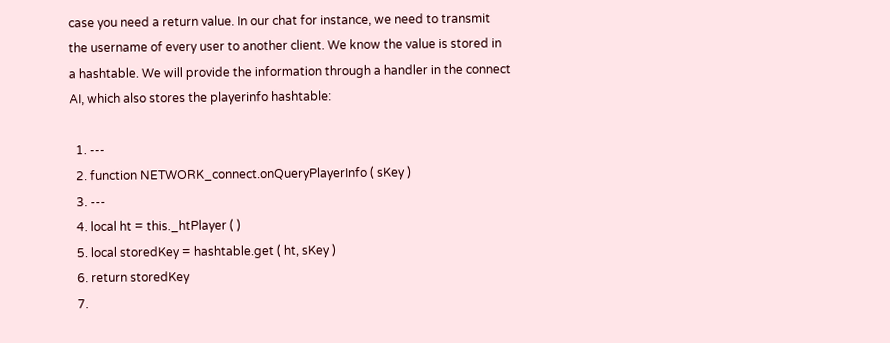case you need a return value. In our chat for instance, we need to transmit the username of every user to another client. We know the value is stored in a hashtable. We will provide the information through a handler in the connect AI, which also stores the playerinfo hashtable:

  1. ---
  2. function NETWORK_connect.onQueryPlayerInfo ( sKey )
  3. ---
  4. local ht = this._htPlayer ( )
  5. local storedKey = hashtable.get ( ht, sKey )
  6. return storedKey
  7.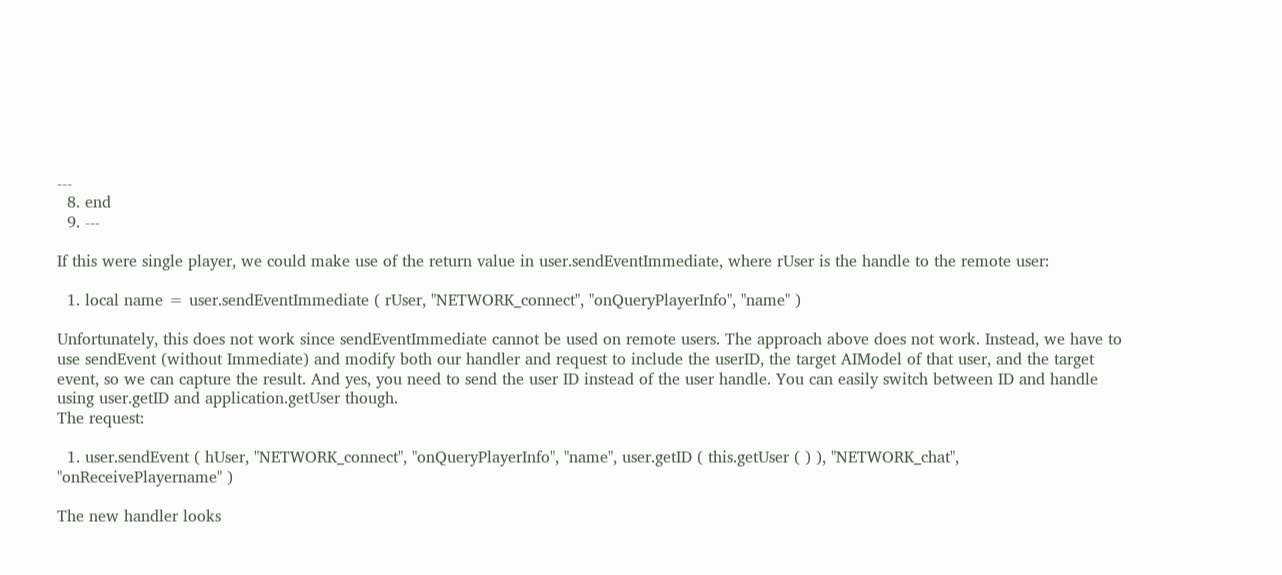---
  8. end
  9. ---

If this were single player, we could make use of the return value in user.sendEventImmediate, where rUser is the handle to the remote user:

  1. local name = user.sendEventImmediate ( rUser, "NETWORK_connect", "onQueryPlayerInfo", "name" )

Unfortunately, this does not work since sendEventImmediate cannot be used on remote users. The approach above does not work. Instead, we have to use sendEvent (without Immediate) and modify both our handler and request to include the userID, the target AIModel of that user, and the target event, so we can capture the result. And yes, you need to send the user ID instead of the user handle. You can easily switch between ID and handle using user.getID and application.getUser though.
The request:

  1. user.sendEvent ( hUser, "NETWORK_connect", "onQueryPlayerInfo", "name", user.getID ( this.getUser ( ) ), "NETWORK_chat", "onReceivePlayername" )

The new handler looks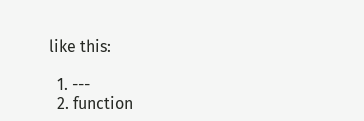like this:

  1. ---
  2. function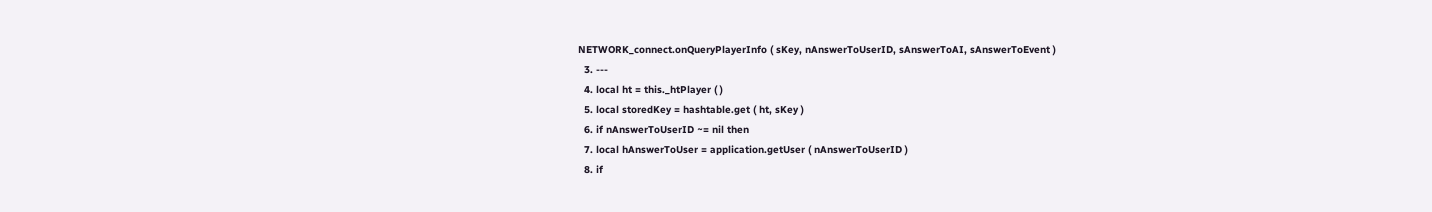NETWORK_connect.onQueryPlayerInfo ( sKey, nAnswerToUserID, sAnswerToAI, sAnswerToEvent )
  3. ---
  4. local ht = this._htPlayer ( )
  5. local storedKey = hashtable.get ( ht, sKey )
  6. if nAnswerToUserID ~= nil then
  7. local hAnswerToUser = application.getUser ( nAnswerToUserID )
  8. if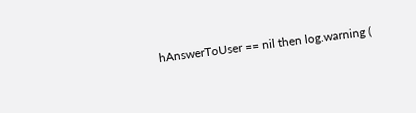hAnswerToUser == nil then log.warning (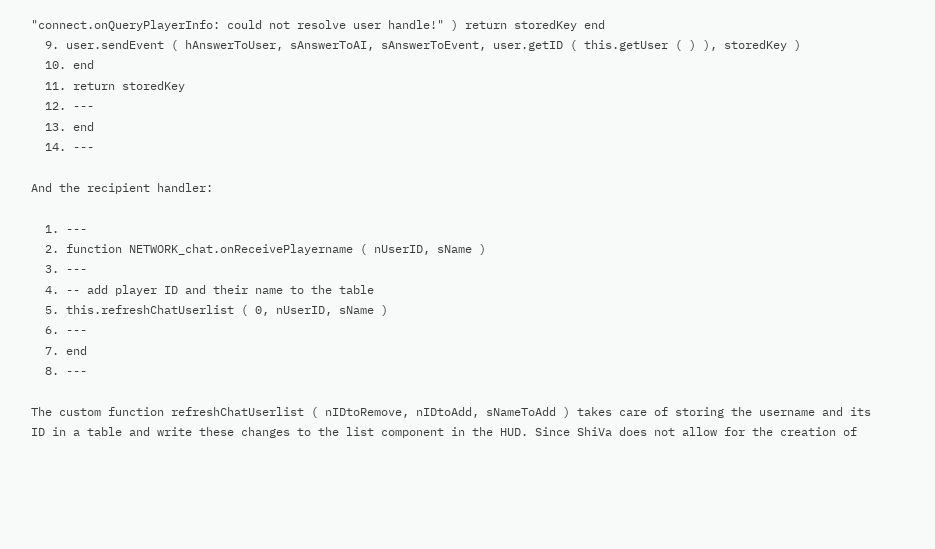"connect.onQueryPlayerInfo: could not resolve user handle!" ) return storedKey end
  9. user.sendEvent ( hAnswerToUser, sAnswerToAI, sAnswerToEvent, user.getID ( this.getUser ( ) ), storedKey )
  10. end
  11. return storedKey
  12. ---
  13. end
  14. ---

And the recipient handler:

  1. ---
  2. function NETWORK_chat.onReceivePlayername ( nUserID, sName )
  3. ---
  4. -- add player ID and their name to the table
  5. this.refreshChatUserlist ( 0, nUserID, sName )
  6. ---
  7. end
  8. ---

The custom function refreshChatUserlist ( nIDtoRemove, nIDtoAdd, sNameToAdd ) takes care of storing the username and its ID in a table and write these changes to the list component in the HUD. Since ShiVa does not allow for the creation of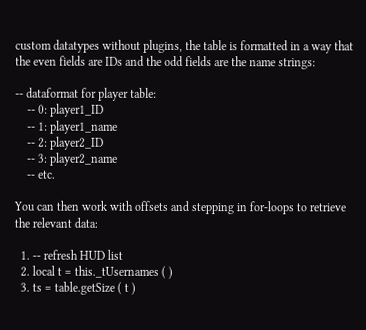custom datatypes without plugins, the table is formatted in a way that the even fields are IDs and the odd fields are the name strings:

-- dataformat for player table:
    -- 0: player1_ID
    -- 1: player1_name
    -- 2: player2_ID
    -- 3: player2_name
    -- etc.

You can then work with offsets and stepping in for-loops to retrieve the relevant data:

  1. -- refresh HUD list
  2. local t = this._tUsernames ( )
  3. ts = table.getSize ( t )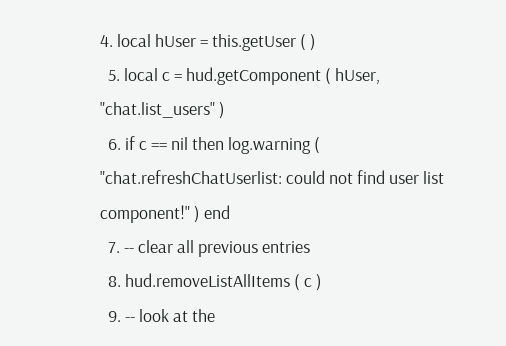4. local hUser = this.getUser ( )
  5. local c = hud.getComponent ( hUser, "chat.list_users" )
  6. if c == nil then log.warning ( "chat.refreshChatUserlist: could not find user list component!" ) end
  7. -- clear all previous entries
  8. hud.removeListAllItems ( c )
  9. -- look at the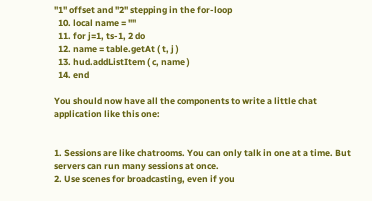"1" offset and "2" stepping in the for-loop
  10. local name = ""
  11. for j=1, ts-1, 2 do
  12. name = table.getAt ( t, j )
  13. hud.addListItem ( c, name )
  14. end

You should now have all the components to write a little chat application like this one:


1. Sessions are like chatrooms. You can only talk in one at a time. But servers can run many sessions at once.
2. Use scenes for broadcasting, even if you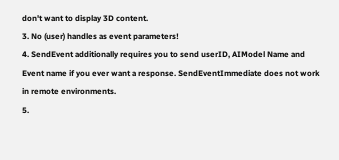don't want to display 3D content.
3. No (user) handles as event parameters!
4. SendEvent additionally requires you to send userID, AIModel Name and Event name if you ever want a response. SendEventImmediate does not work in remote environments.
5.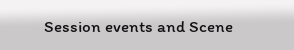Session events and Scene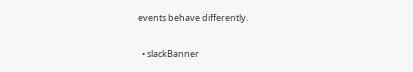events behave differently.

  • slackBanner